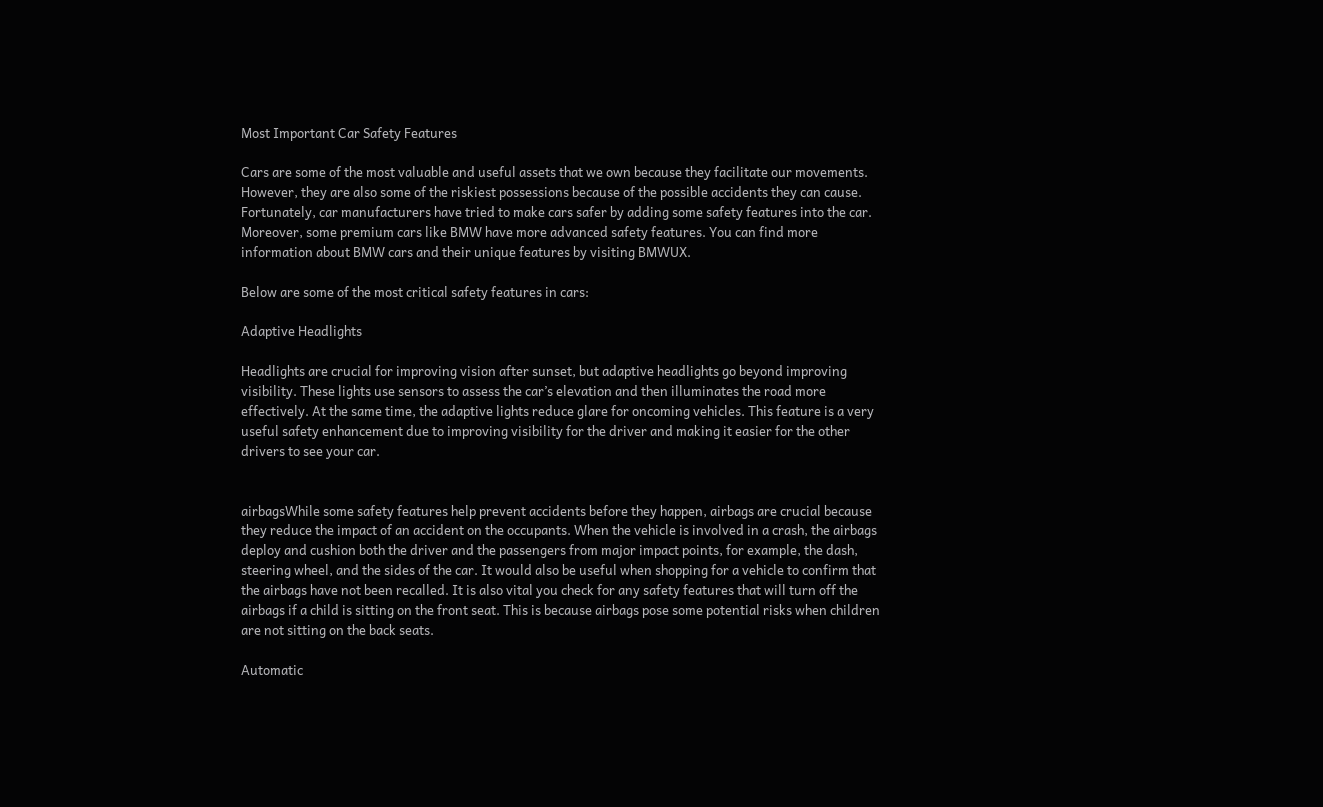Most Important Car Safety Features

Cars are some of the most valuable and useful assets that we own because they facilitate our movements. However, they are also some of the riskiest possessions because of the possible accidents they can cause. Fortunately, car manufacturers have tried to make cars safer by adding some safety features into the car. Moreover, some premium cars like BMW have more advanced safety features. You can find more information about BMW cars and their unique features by visiting BMWUX.

Below are some of the most critical safety features in cars:

Adaptive Headlights

Headlights are crucial for improving vision after sunset, but adaptive headlights go beyond improving visibility. These lights use sensors to assess the car’s elevation and then illuminates the road more effectively. At the same time, the adaptive lights reduce glare for oncoming vehicles. This feature is a very useful safety enhancement due to improving visibility for the driver and making it easier for the other drivers to see your car.


airbagsWhile some safety features help prevent accidents before they happen, airbags are crucial because they reduce the impact of an accident on the occupants. When the vehicle is involved in a crash, the airbags deploy and cushion both the driver and the passengers from major impact points, for example, the dash, steering wheel, and the sides of the car. It would also be useful when shopping for a vehicle to confirm that the airbags have not been recalled. It is also vital you check for any safety features that will turn off the airbags if a child is sitting on the front seat. This is because airbags pose some potential risks when children are not sitting on the back seats.

Automatic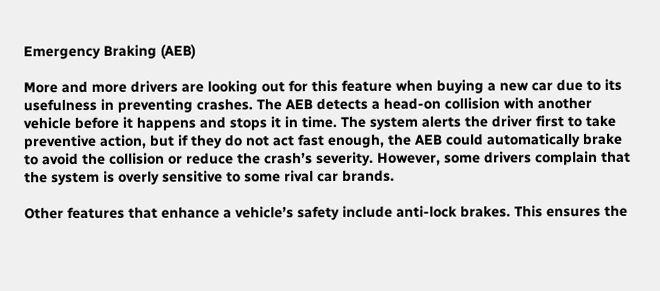Emergency Braking (AEB)

More and more drivers are looking out for this feature when buying a new car due to its usefulness in preventing crashes. The AEB detects a head-on collision with another vehicle before it happens and stops it in time. The system alerts the driver first to take preventive action, but if they do not act fast enough, the AEB could automatically brake to avoid the collision or reduce the crash’s severity. However, some drivers complain that the system is overly sensitive to some rival car brands.

Other features that enhance a vehicle’s safety include anti-lock brakes. This ensures the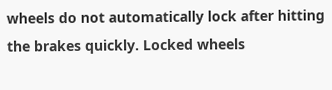wheels do not automatically lock after hitting the brakes quickly. Locked wheels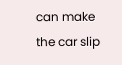can make the car slip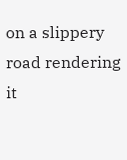on a slippery road rendering it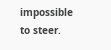impossible to steer.